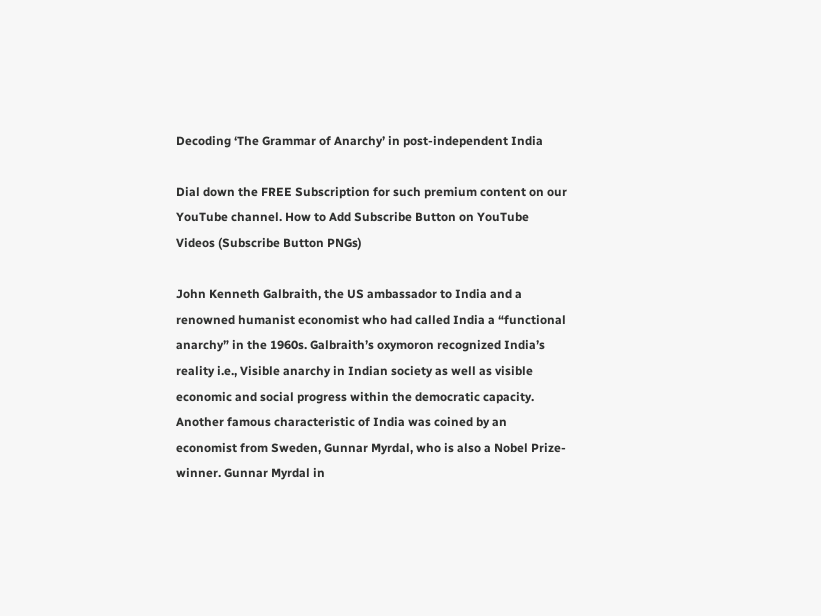Decoding ‘The Grammar of Anarchy’ in post-independent India

Dial down the FREE Subscription for such premium content on our YouTube channel. How to Add Subscribe Button on YouTube Videos (Subscribe Button PNGs)

John Kenneth Galbraith, the US ambassador to India and a renowned humanist economist who had called India a “functional anarchy” in the 1960s. Galbraith’s oxymoron recognized India’s reality i.e., Visible anarchy in Indian society as well as visible economic and social progress within the democratic capacity. Another famous characteristic of India was coined by an economist from Sweden, Gunnar Myrdal, who is also a Nobel Prize-winner. Gunnar Myrdal in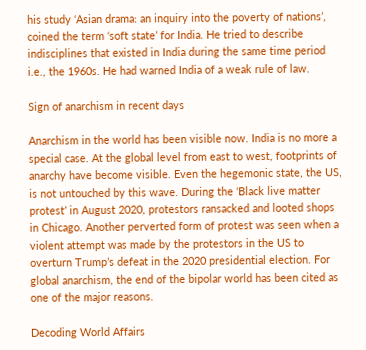his study ‘Asian drama: an inquiry into the poverty of nations’, coined the term ‘soft state’ for India. He tried to describe indisciplines that existed in India during the same time period i.e., the 1960s. He had warned India of a weak rule of law.

Sign of anarchism in recent days

Anarchism in the world has been visible now. India is no more a special case. At the global level from east to west, footprints of anarchy have become visible. Even the hegemonic state, the US, is not untouched by this wave. During the ‘Black live matter protest’ in August 2020, protestors ransacked and looted shops in Chicago. Another perverted form of protest was seen when a violent attempt was made by the protestors in the US to overturn Trump’s defeat in the 2020 presidential election. For global anarchism, the end of the bipolar world has been cited as one of the major reasons.

Decoding World Affairs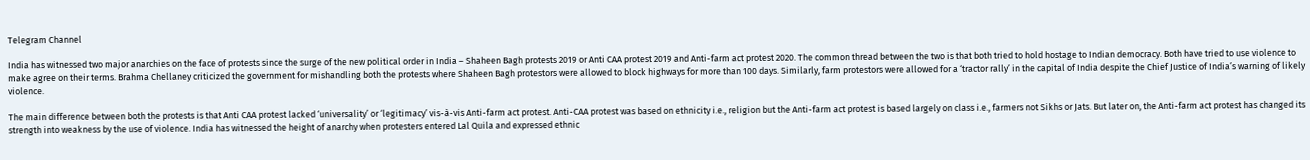Telegram Channel

India has witnessed two major anarchies on the face of protests since the surge of the new political order in India – Shaheen Bagh protests 2019 or Anti CAA protest 2019 and Anti-farm act protest 2020. The common thread between the two is that both tried to hold hostage to Indian democracy. Both have tried to use violence to make agree on their terms. Brahma Chellaney criticized the government for mishandling both the protests where Shaheen Bagh protestors were allowed to block highways for more than 100 days. Similarly, farm protestors were allowed for a ‘tractor rally’ in the capital of India despite the Chief Justice of India’s warning of likely violence.

The main difference between both the protests is that Anti CAA protest lacked ‘universality’ or ‘legitimacy’ vis-à-vis Anti-farm act protest. Anti-CAA protest was based on ethnicity i.e., religion but the Anti-farm act protest is based largely on class i.e., farmers not Sikhs or Jats. But later on, the Anti-farm act protest has changed its strength into weakness by the use of violence. India has witnessed the height of anarchy when protesters entered Lal Quila and expressed ethnic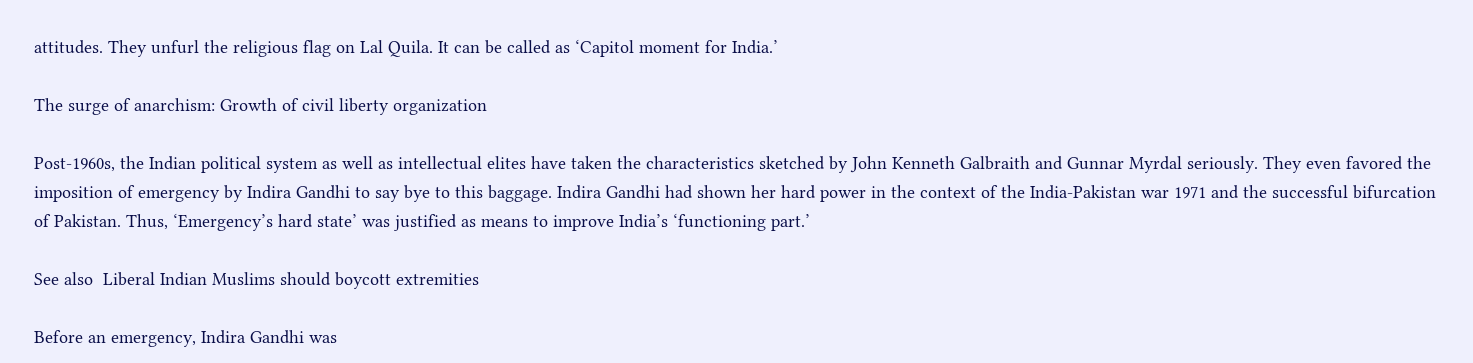attitudes. They unfurl the religious flag on Lal Quila. It can be called as ‘Capitol moment for India.’

The surge of anarchism: Growth of civil liberty organization

Post-1960s, the Indian political system as well as intellectual elites have taken the characteristics sketched by John Kenneth Galbraith and Gunnar Myrdal seriously. They even favored the imposition of emergency by Indira Gandhi to say bye to this baggage. Indira Gandhi had shown her hard power in the context of the India-Pakistan war 1971 and the successful bifurcation of Pakistan. Thus, ‘Emergency’s hard state’ was justified as means to improve India’s ‘functioning part.’

See also  Liberal Indian Muslims should boycott extremities

Before an emergency, Indira Gandhi was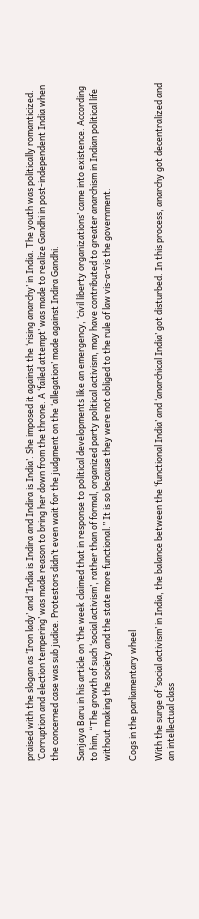praised with the slogan as ‘Iron lady’ and ‘India is Indira and Indira is India’. She imposed it against the ‘rising anarchy’ in India. The youth was politically romanticized. ‘Corruption and election tempering’ was made reason to bring her down from the throne. A ‘failed attempt’ was made to realize Gandhi in post-independent India when the concerned case was sub judice. Protestors didn’t even wait for the judgment on the ‘allegation’ made against Indira Gandhi.

Sanjaya Baru in his article on ‘the week claimed that in response to political developments like an emergency, ‘civil liberty organizations’ came into existence. According to him, “The growth of such ‘social activism’, rather than of formal, organized party political activism, may have contributed to greater anarchism in Indian political life without making the society and the state more functional.” It is so because they were not obliged to the rule of law vis-a-vis the government.

Cogs in the parliamentary wheel

With the surge of ‘social activism’ in India, the balance between the ‘functional India’ and ‘anarchical India’ got disturbed. In this process, anarchy got decentralized and an intellectual class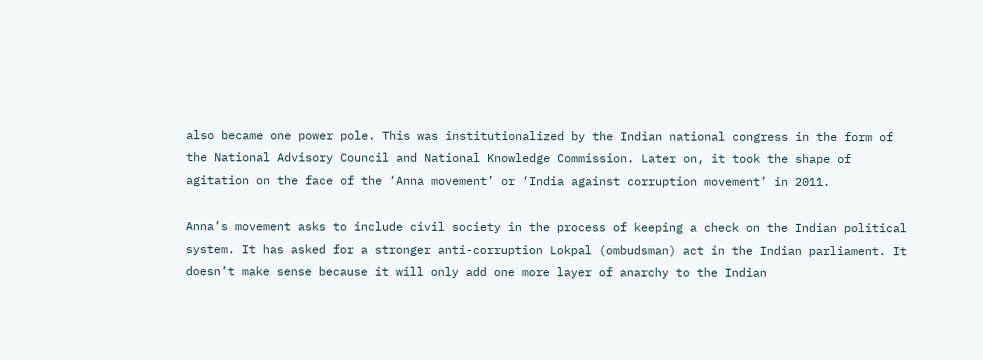also became one power pole. This was institutionalized by the Indian national congress in the form of the National Advisory Council and National Knowledge Commission. Later on, it took the shape of agitation on the face of the ‘Anna movement’ or ‘India against corruption movement’ in 2011.

Anna’s movement asks to include civil society in the process of keeping a check on the Indian political system. It has asked for a stronger anti-corruption Lokpal (ombudsman) act in the Indian parliament. It doesn’t make sense because it will only add one more layer of anarchy to the Indian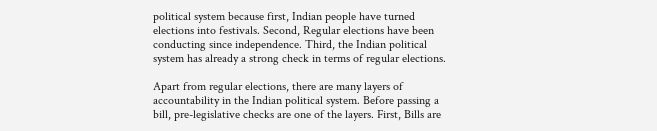political system because first, Indian people have turned elections into festivals. Second, Regular elections have been conducting since independence. Third, the Indian political system has already a strong check in terms of regular elections.

Apart from regular elections, there are many layers of accountability in the Indian political system. Before passing a bill, pre-legislative checks are one of the layers. First, Bills are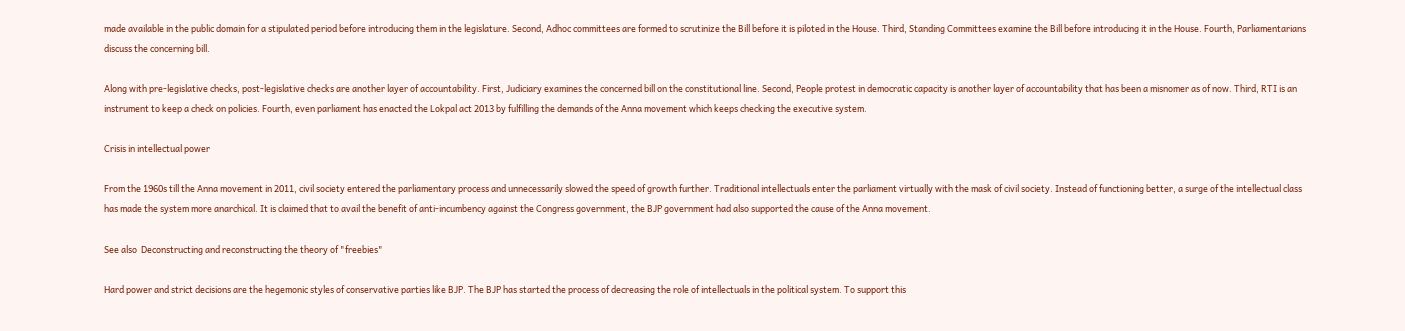made available in the public domain for a stipulated period before introducing them in the legislature. Second, Adhoc committees are formed to scrutinize the Bill before it is piloted in the House. Third, Standing Committees examine the Bill before introducing it in the House. Fourth, Parliamentarians discuss the concerning bill.

Along with pre-legislative checks, post-legislative checks are another layer of accountability. First, Judiciary examines the concerned bill on the constitutional line. Second, People protest in democratic capacity is another layer of accountability that has been a misnomer as of now. Third, RTI is an instrument to keep a check on policies. Fourth, even parliament has enacted the Lokpal act 2013 by fulfilling the demands of the Anna movement which keeps checking the executive system.

Crisis in intellectual power

From the 1960s till the Anna movement in 2011, civil society entered the parliamentary process and unnecessarily slowed the speed of growth further. Traditional intellectuals enter the parliament virtually with the mask of civil society. Instead of functioning better, a surge of the intellectual class has made the system more anarchical. It is claimed that to avail the benefit of anti-incumbency against the Congress government, the BJP government had also supported the cause of the Anna movement.

See also  Deconstructing and reconstructing the theory of "freebies"

Hard power and strict decisions are the hegemonic styles of conservative parties like BJP. The BJP has started the process of decreasing the role of intellectuals in the political system. To support this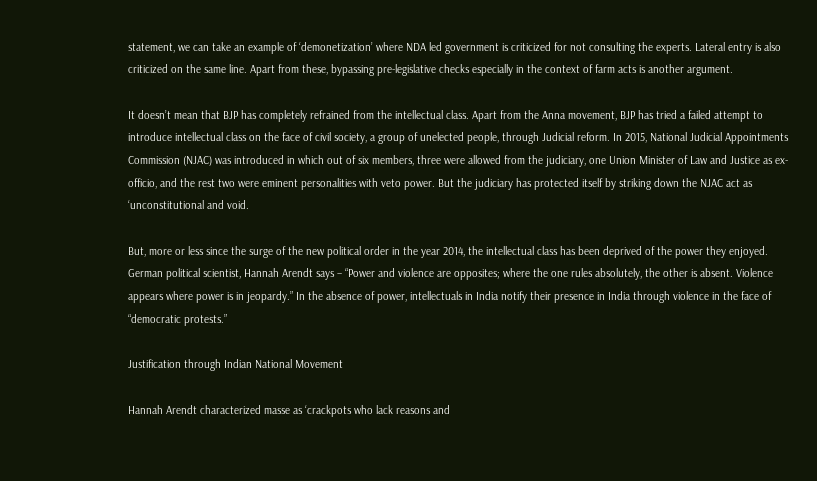statement, we can take an example of ‘demonetization’ where NDA led government is criticized for not consulting the experts. Lateral entry is also criticized on the same line. Apart from these, bypassing pre-legislative checks especially in the context of farm acts is another argument.

It doesn’t mean that BJP has completely refrained from the intellectual class. Apart from the Anna movement, BJP has tried a failed attempt to introduce intellectual class on the face of civil society, a group of unelected people, through Judicial reform. In 2015, National Judicial Appointments Commission (NJAC) was introduced in which out of six members, three were allowed from the judiciary, one Union Minister of Law and Justice as ex-officio, and the rest two were eminent personalities with veto power. But the judiciary has protected itself by striking down the NJAC act as ‘unconstitutional and void.

But, more or less since the surge of the new political order in the year 2014, the intellectual class has been deprived of the power they enjoyed. German political scientist, Hannah Arendt says – “Power and violence are opposites; where the one rules absolutely, the other is absent. Violence appears where power is in jeopardy.” In the absence of power, intellectuals in India notify their presence in India through violence in the face of “democratic protests.”

Justification through Indian National Movement

Hannah Arendt characterized masse as ‘crackpots who lack reasons and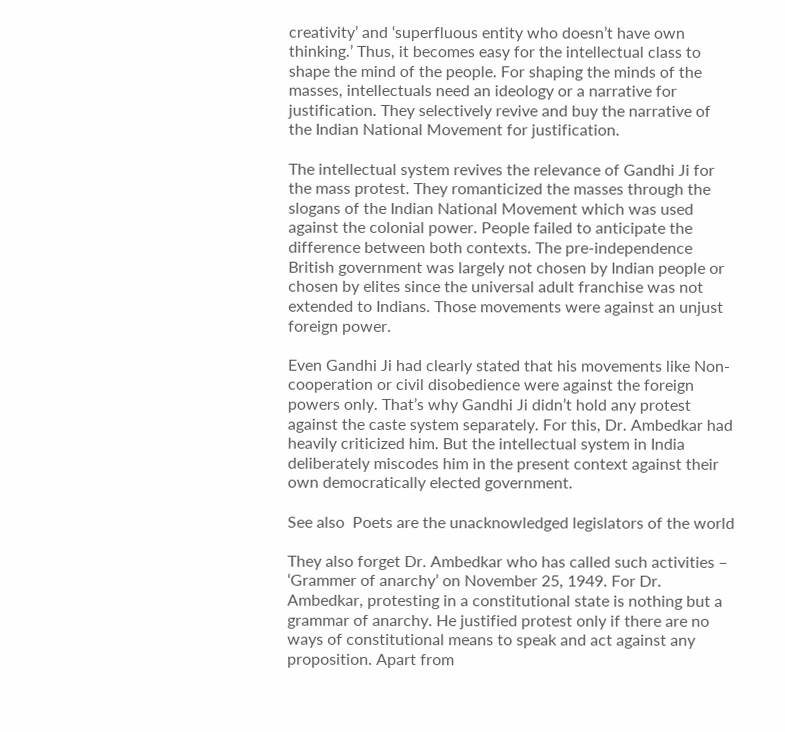creativity’ and ‘superfluous entity who doesn’t have own thinking.’ Thus, it becomes easy for the intellectual class to shape the mind of the people. For shaping the minds of the masses, intellectuals need an ideology or a narrative for justification. They selectively revive and buy the narrative of the Indian National Movement for justification.

The intellectual system revives the relevance of Gandhi Ji for the mass protest. They romanticized the masses through the slogans of the Indian National Movement which was used against the colonial power. People failed to anticipate the difference between both contexts. The pre-independence British government was largely not chosen by Indian people or chosen by elites since the universal adult franchise was not extended to Indians. Those movements were against an unjust foreign power.

Even Gandhi Ji had clearly stated that his movements like Non-cooperation or civil disobedience were against the foreign powers only. That’s why Gandhi Ji didn’t hold any protest against the caste system separately. For this, Dr. Ambedkar had heavily criticized him. But the intellectual system in India deliberately miscodes him in the present context against their own democratically elected government.

See also  Poets are the unacknowledged legislators of the world

They also forget Dr. Ambedkar who has called such activities – ‘Grammer of anarchy’ on November 25, 1949. For Dr. Ambedkar, protesting in a constitutional state is nothing but a grammar of anarchy. He justified protest only if there are no ways of constitutional means to speak and act against any proposition. Apart from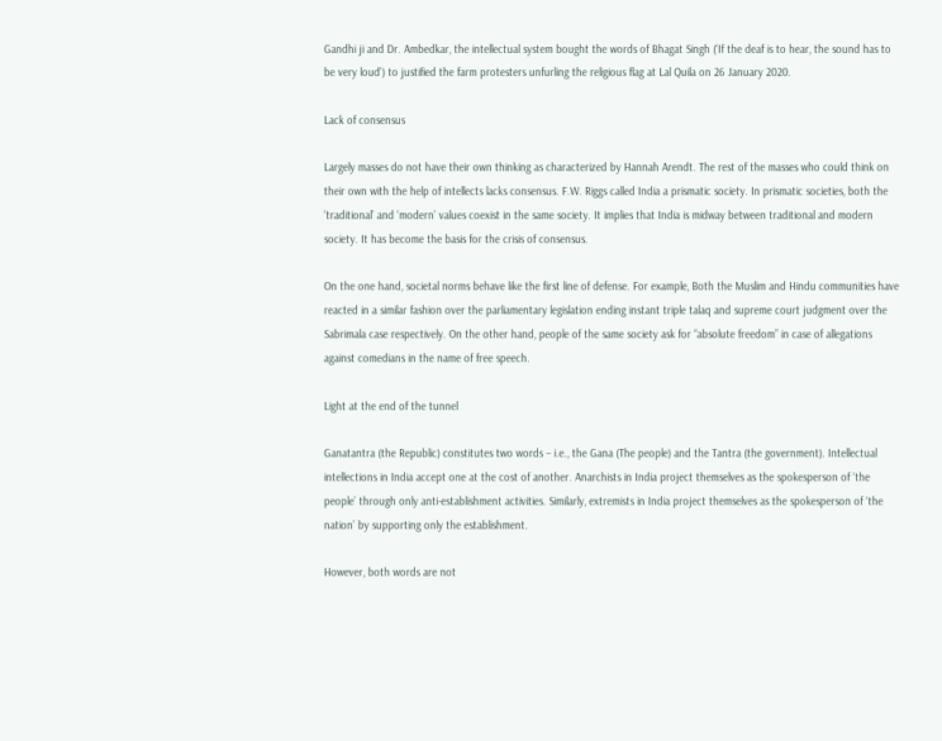Gandhi ji and Dr. Ambedkar, the intellectual system bought the words of Bhagat Singh (‘If the deaf is to hear, the sound has to be very loud’) to justified the farm protesters unfurling the religious flag at Lal Quila on 26 January 2020.

Lack of consensus

Largely masses do not have their own thinking as characterized by Hannah Arendt. The rest of the masses who could think on their own with the help of intellects lacks consensus. F.W. Riggs called India a prismatic society. In prismatic societies, both the ‘traditional’ and ‘modern’ values coexist in the same society. It implies that India is midway between traditional and modern society. It has become the basis for the crisis of consensus.

On the one hand, societal norms behave like the first line of defense. For example, Both the Muslim and Hindu communities have reacted in a similar fashion over the parliamentary legislation ending instant triple talaq and supreme court judgment over the Sabrimala case respectively. On the other hand, people of the same society ask for “absolute freedom” in case of allegations against comedians in the name of free speech.

Light at the end of the tunnel

Ganatantra (the Republic) constitutes two words – i.e., the Gana (The people) and the Tantra (the government). Intellectual intellections in India accept one at the cost of another. Anarchists in India project themselves as the spokesperson of ‘the people’ through only anti-establishment activities. Similarly, extremists in India project themselves as the spokesperson of ‘the nation’ by supporting only the establishment.

However, both words are not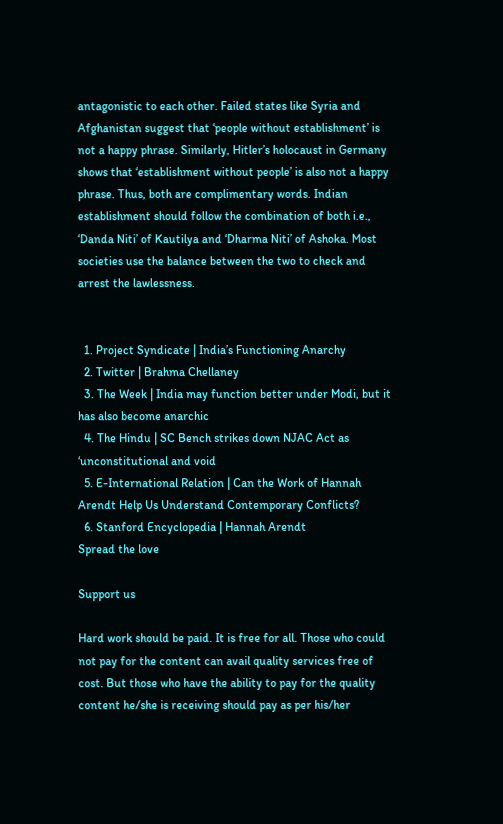antagonistic to each other. Failed states like Syria and Afghanistan suggest that ‘people without establishment’ is not a happy phrase. Similarly, Hitler’s holocaust in Germany shows that ‘establishment without people’ is also not a happy phrase. Thus, both are complimentary words. Indian establishment should follow the combination of both i.e., ‘Danda Niti’ of Kautilya and ‘Dharma Niti’ of Ashoka. Most societies use the balance between the two to check and arrest the lawlessness.


  1. Project Syndicate | India’s Functioning Anarchy
  2. Twitter | Brahma Chellaney
  3. The Week | India may function better under Modi, but it has also become anarchic
  4. The Hindu | SC Bench strikes down NJAC Act as ‘unconstitutional and void
  5. E-International Relation | Can the Work of Hannah Arendt Help Us Understand Contemporary Conflicts?
  6. Stanford Encyclopedia | Hannah Arendt
Spread the love

Support us

Hard work should be paid. It is free for all. Those who could not pay for the content can avail quality services free of cost. But those who have the ability to pay for the quality content he/she is receiving should pay as per his/her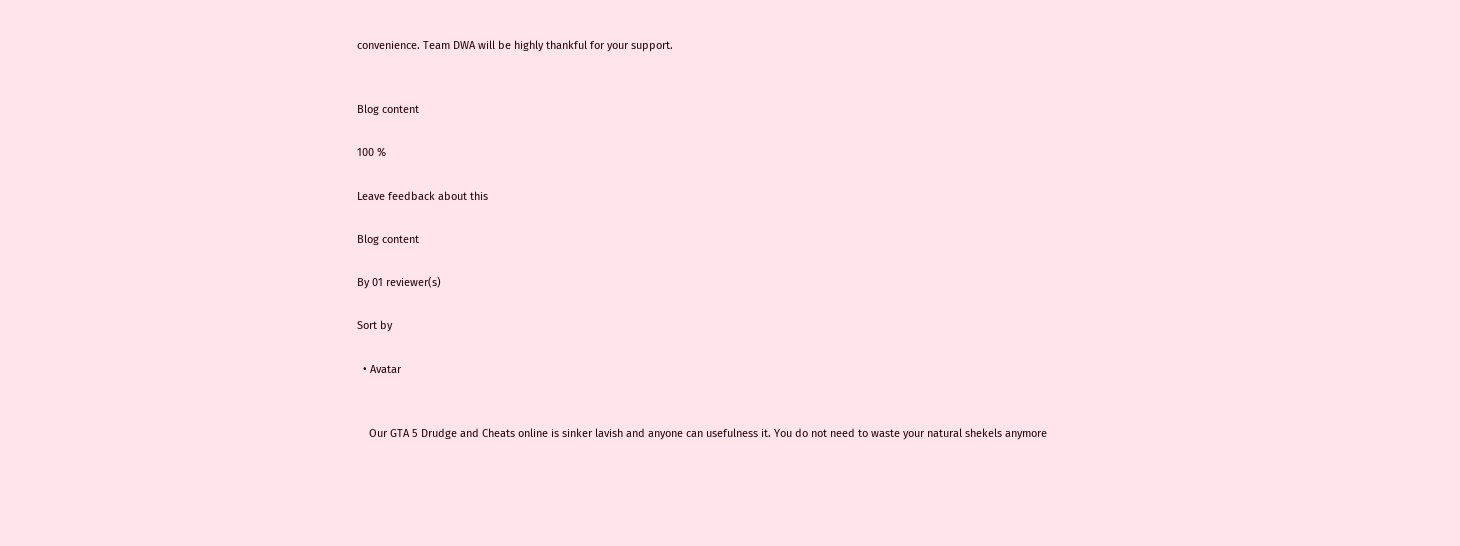convenience. Team DWA will be highly thankful for your support.


Blog content

100 %

Leave feedback about this

Blog content

By 01 reviewer(s)

Sort by

  • Avatar


    Our GTA 5 Drudge and Cheats online is sinker lavish and anyone can usefulness it. You do not need to waste your natural shekels anymore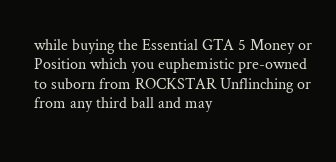while buying the Essential GTA 5 Money or Position which you euphemistic pre-owned to suborn from ROCKSTAR Unflinching or from any third ball and may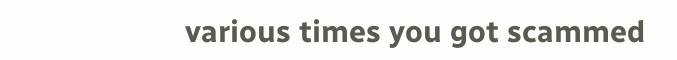various times you got scammed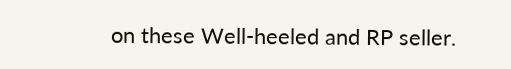on these Well-heeled and RP seller.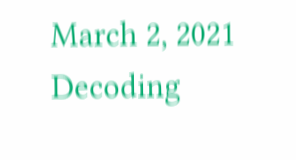March 2, 2021
Decoding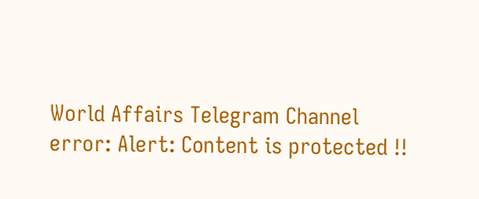World Affairs Telegram Channel
error: Alert: Content is protected !!